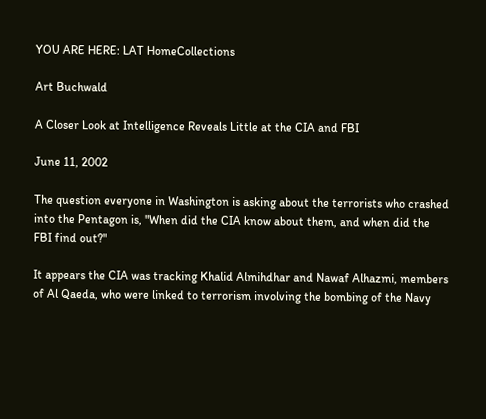YOU ARE HERE: LAT HomeCollections

Art Buchwald

A Closer Look at Intelligence Reveals Little at the CIA and FBI

June 11, 2002

The question everyone in Washington is asking about the terrorists who crashed into the Pentagon is, "When did the CIA know about them, and when did the FBI find out?"

It appears the CIA was tracking Khalid Almihdhar and Nawaf Alhazmi, members of Al Qaeda, who were linked to terrorism involving the bombing of the Navy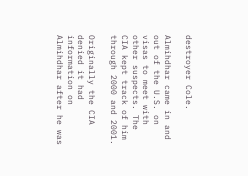destroyer Cole.

Almihdhar came in and out of the U.S. on visas to meet with other suspects. The CIA kept track of him through 2000 and 2001.

Originally the CIA denied it had information on Almihdhar after he was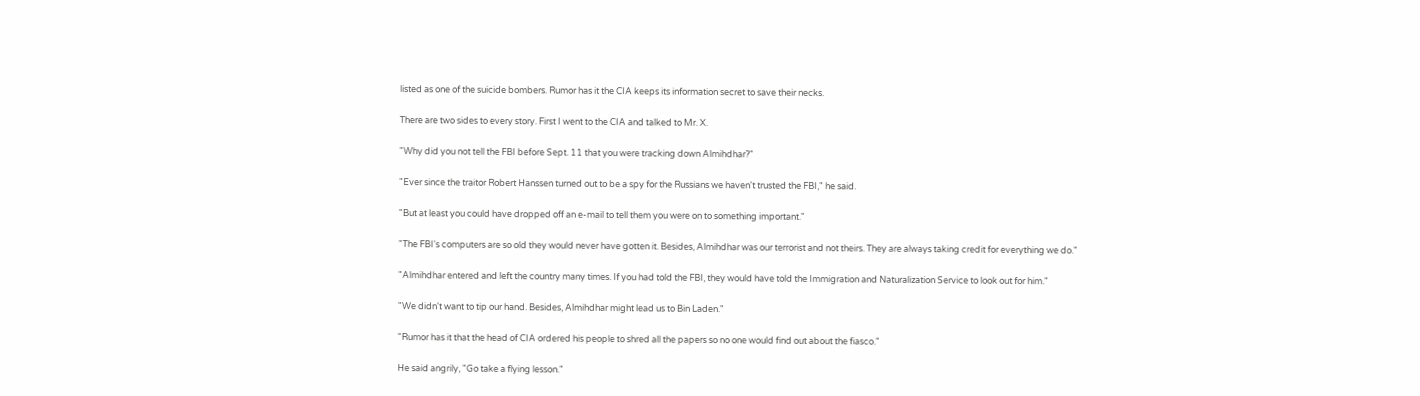listed as one of the suicide bombers. Rumor has it the CIA keeps its information secret to save their necks.

There are two sides to every story. First I went to the CIA and talked to Mr. X.

"Why did you not tell the FBI before Sept. 11 that you were tracking down Almihdhar?"

"Ever since the traitor Robert Hanssen turned out to be a spy for the Russians we haven't trusted the FBI," he said.

"But at least you could have dropped off an e-mail to tell them you were on to something important."

"The FBI's computers are so old they would never have gotten it. Besides, Almihdhar was our terrorist and not theirs. They are always taking credit for everything we do."

"Almihdhar entered and left the country many times. If you had told the FBI, they would have told the Immigration and Naturalization Service to look out for him."

"We didn't want to tip our hand. Besides, Almihdhar might lead us to Bin Laden."

"Rumor has it that the head of CIA ordered his people to shred all the papers so no one would find out about the fiasco."

He said angrily, "Go take a flying lesson."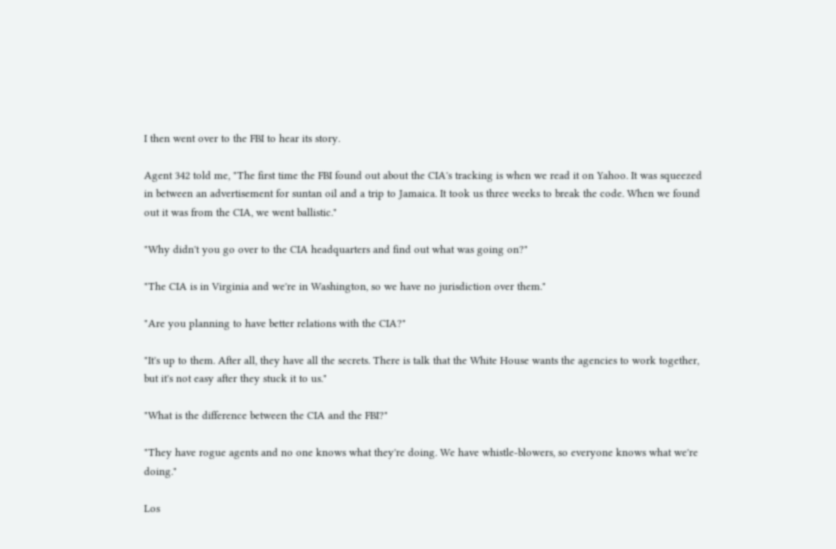I then went over to the FBI to hear its story.

Agent 342 told me, "The first time the FBI found out about the CIA's tracking is when we read it on Yahoo. It was squeezed in between an advertisement for suntan oil and a trip to Jamaica. It took us three weeks to break the code. When we found out it was from the CIA, we went ballistic."

"Why didn't you go over to the CIA headquarters and find out what was going on?"

"The CIA is in Virginia and we're in Washington, so we have no jurisdiction over them."

"Are you planning to have better relations with the CIA?"

"It's up to them. After all, they have all the secrets. There is talk that the White House wants the agencies to work together, but it's not easy after they stuck it to us."

"What is the difference between the CIA and the FBI?"

"They have rogue agents and no one knows what they're doing. We have whistle-blowers, so everyone knows what we're doing."

Los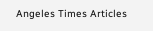Angeles Times Articles